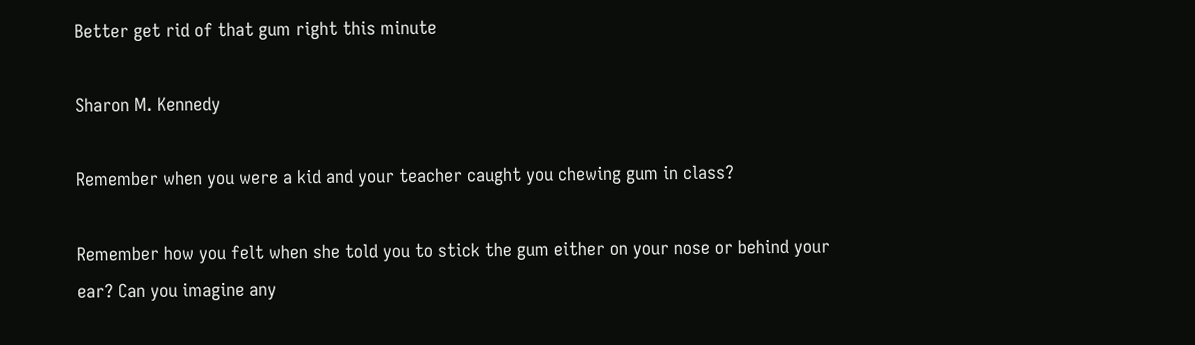Better get rid of that gum right this minute

Sharon M. Kennedy

Remember when you were a kid and your teacher caught you chewing gum in class?

Remember how you felt when she told you to stick the gum either on your nose or behind your ear? Can you imagine any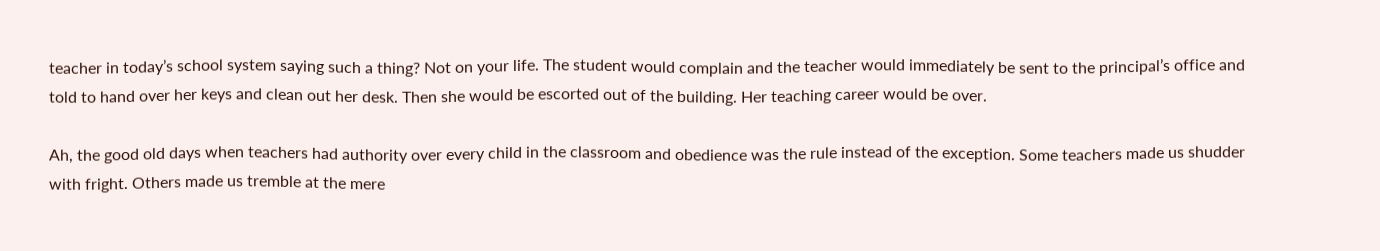teacher in today’s school system saying such a thing? Not on your life. The student would complain and the teacher would immediately be sent to the principal’s office and told to hand over her keys and clean out her desk. Then she would be escorted out of the building. Her teaching career would be over.

Ah, the good old days when teachers had authority over every child in the classroom and obedience was the rule instead of the exception. Some teachers made us shudder with fright. Others made us tremble at the mere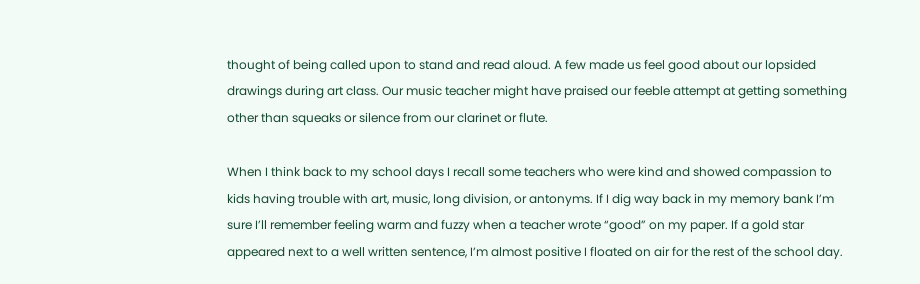thought of being called upon to stand and read aloud. A few made us feel good about our lopsided drawings during art class. Our music teacher might have praised our feeble attempt at getting something other than squeaks or silence from our clarinet or flute.

When I think back to my school days I recall some teachers who were kind and showed compassion to kids having trouble with art, music, long division, or antonyms. If I dig way back in my memory bank I’m sure I’ll remember feeling warm and fuzzy when a teacher wrote “good” on my paper. If a gold star appeared next to a well written sentence, I’m almost positive I floated on air for the rest of the school day.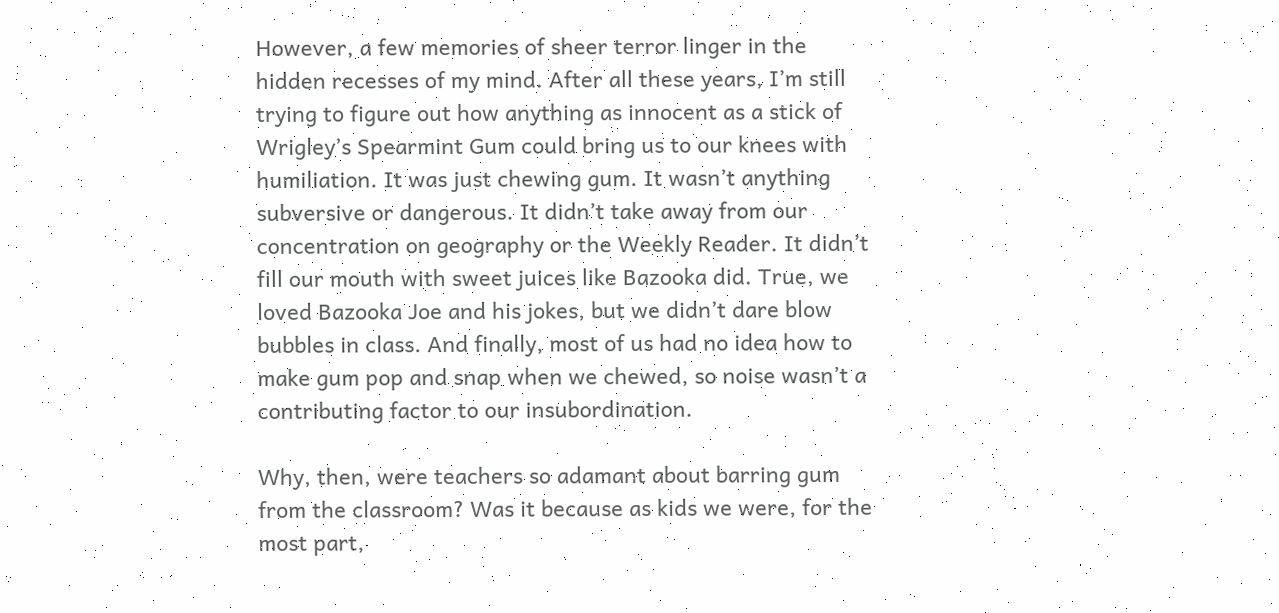However, a few memories of sheer terror linger in the hidden recesses of my mind. After all these years, I’m still trying to figure out how anything as innocent as a stick of Wrigley’s Spearmint Gum could bring us to our knees with humiliation. It was just chewing gum. It wasn’t anything subversive or dangerous. It didn’t take away from our concentration on geography or the Weekly Reader. It didn’t fill our mouth with sweet juices like Bazooka did. True, we loved Bazooka Joe and his jokes, but we didn’t dare blow bubbles in class. And finally, most of us had no idea how to make gum pop and snap when we chewed, so noise wasn’t a contributing factor to our insubordination.

Why, then, were teachers so adamant about barring gum from the classroom? Was it because as kids we were, for the most part,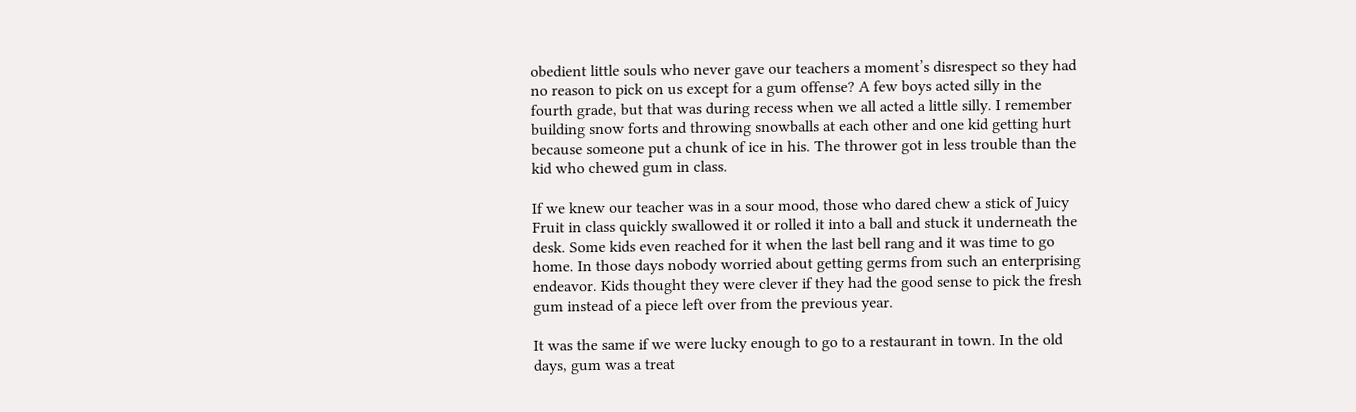obedient little souls who never gave our teachers a moment’s disrespect so they had no reason to pick on us except for a gum offense? A few boys acted silly in the fourth grade, but that was during recess when we all acted a little silly. I remember building snow forts and throwing snowballs at each other and one kid getting hurt because someone put a chunk of ice in his. The thrower got in less trouble than the kid who chewed gum in class.

If we knew our teacher was in a sour mood, those who dared chew a stick of Juicy Fruit in class quickly swallowed it or rolled it into a ball and stuck it underneath the desk. Some kids even reached for it when the last bell rang and it was time to go home. In those days nobody worried about getting germs from such an enterprising endeavor. Kids thought they were clever if they had the good sense to pick the fresh gum instead of a piece left over from the previous year.

It was the same if we were lucky enough to go to a restaurant in town. In the old days, gum was a treat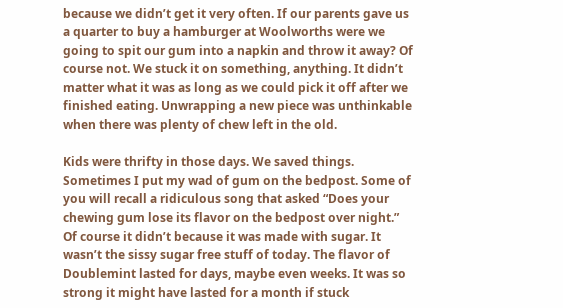because we didn’t get it very often. If our parents gave us a quarter to buy a hamburger at Woolworths were we going to spit our gum into a napkin and throw it away? Of course not. We stuck it on something, anything. It didn’t matter what it was as long as we could pick it off after we finished eating. Unwrapping a new piece was unthinkable when there was plenty of chew left in the old.

Kids were thrifty in those days. We saved things. Sometimes I put my wad of gum on the bedpost. Some of you will recall a ridiculous song that asked “Does your chewing gum lose its flavor on the bedpost over night.” Of course it didn’t because it was made with sugar. It wasn’t the sissy sugar free stuff of today. The flavor of Doublemint lasted for days, maybe even weeks. It was so strong it might have lasted for a month if stuck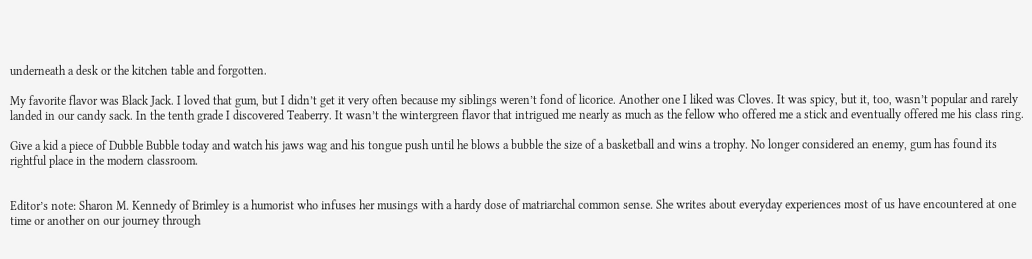underneath a desk or the kitchen table and forgotten.

My favorite flavor was Black Jack. I loved that gum, but I didn’t get it very often because my siblings weren’t fond of licorice. Another one I liked was Cloves. It was spicy, but it, too, wasn’t popular and rarely landed in our candy sack. In the tenth grade I discovered Teaberry. It wasn’t the wintergreen flavor that intrigued me nearly as much as the fellow who offered me a stick and eventually offered me his class ring.

Give a kid a piece of Dubble Bubble today and watch his jaws wag and his tongue push until he blows a bubble the size of a basketball and wins a trophy. No longer considered an enemy, gum has found its rightful place in the modern classroom.


Editor’s note: Sharon M. Kennedy of Brimley is a humorist who infuses her musings with a hardy dose of matriarchal common sense. She writes about everyday experiences most of us have encountered at one time or another on our journey through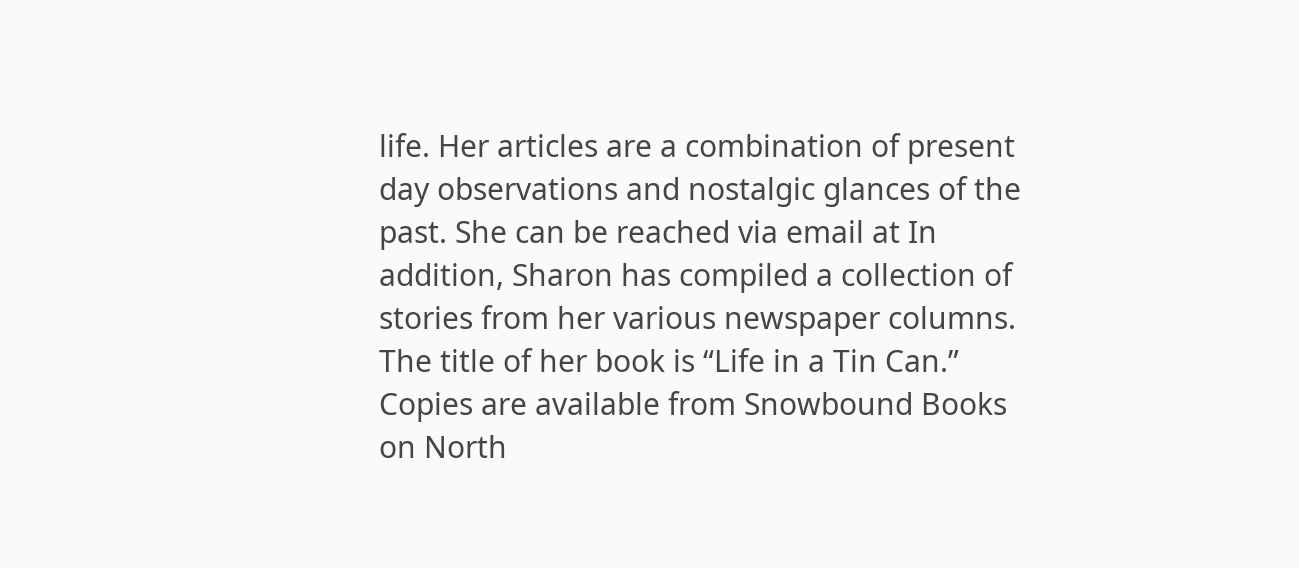life. Her articles are a combination of present day observations and nostalgic glances of the past. She can be reached via email at In addition, Sharon has compiled a collection of stories from her various newspaper columns. The title of her book is “Life in a Tin Can.” Copies are available from Snowbound Books on North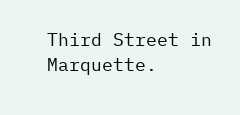Third Street in Marquette.